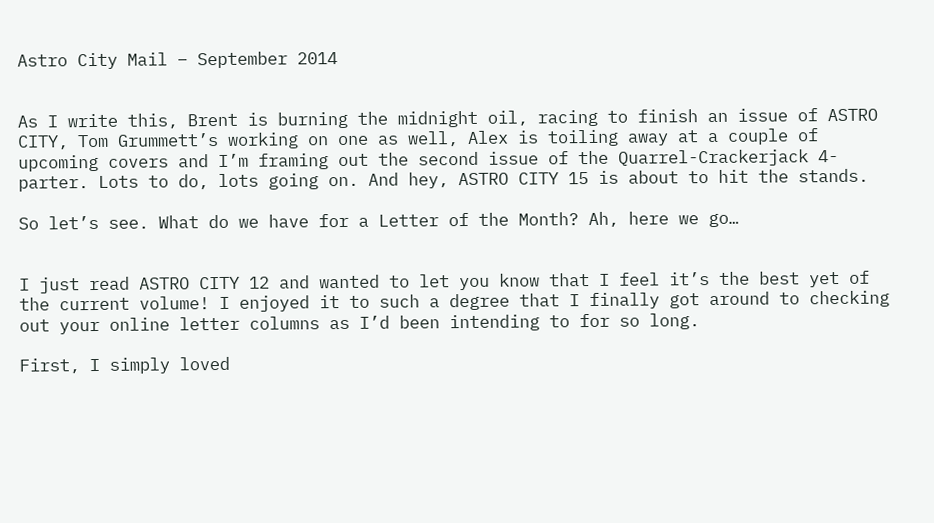Astro City Mail – September 2014


As I write this, Brent is burning the midnight oil, racing to finish an issue of ASTRO CITY, Tom Grummett’s working on one as well, Alex is toiling away at a couple of upcoming covers and I’m framing out the second issue of the Quarrel-Crackerjack 4-parter. Lots to do, lots going on. And hey, ASTRO CITY 15 is about to hit the stands.

So let’s see. What do we have for a Letter of the Month? Ah, here we go…


I just read ASTRO CITY 12 and wanted to let you know that I feel it’s the best yet of the current volume! I enjoyed it to such a degree that I finally got around to checking out your online letter columns as I’d been intending to for so long.

First, I simply loved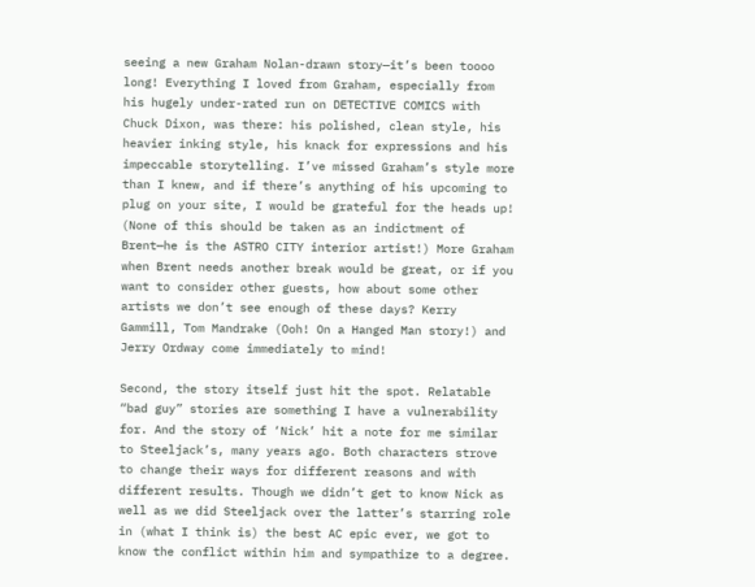seeing a new Graham Nolan-drawn story—it’s been toooo long! Everything I loved from Graham, especially from his hugely under-rated run on DETECTIVE COMICS with Chuck Dixon, was there: his polished, clean style, his heavier inking style, his knack for expressions and his impeccable storytelling. I’ve missed Graham’s style more than I knew, and if there’s anything of his upcoming to plug on your site, I would be grateful for the heads up! (None of this should be taken as an indictment of Brent—he is the ASTRO CITY interior artist!) More Graham when Brent needs another break would be great, or if you want to consider other guests, how about some other artists we don’t see enough of these days? Kerry Gammill, Tom Mandrake (Ooh! On a Hanged Man story!) and Jerry Ordway come immediately to mind!

Second, the story itself just hit the spot. Relatable “bad guy” stories are something I have a vulnerability for. And the story of ‘Nick’ hit a note for me similar to Steeljack’s, many years ago. Both characters strove to change their ways for different reasons and with different results. Though we didn’t get to know Nick as well as we did Steeljack over the latter’s starring role in (what I think is) the best AC epic ever, we got to know the conflict within him and sympathize to a degree.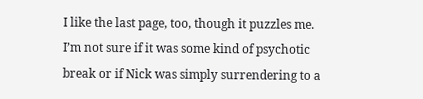I like the last page, too, though it puzzles me. I’m not sure if it was some kind of psychotic break or if Nick was simply surrendering to a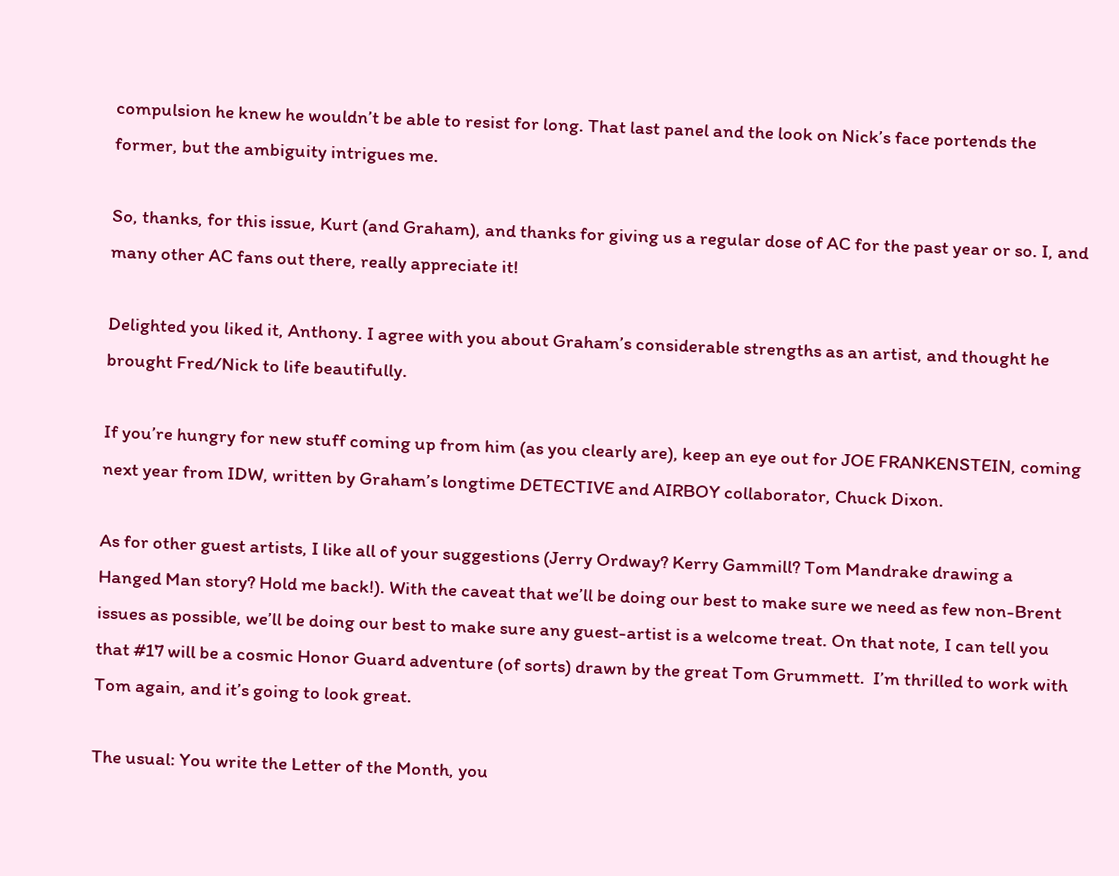compulsion he knew he wouldn’t be able to resist for long. That last panel and the look on Nick’s face portends the former, but the ambiguity intrigues me.

So, thanks, for this issue, Kurt (and Graham), and thanks for giving us a regular dose of AC for the past year or so. I, and many other AC fans out there, really appreciate it!

Delighted you liked it, Anthony. I agree with you about Graham’s considerable strengths as an artist, and thought he brought Fred/Nick to life beautifully.

If you’re hungry for new stuff coming up from him (as you clearly are), keep an eye out for JOE FRANKENSTEIN, coming next year from IDW, written by Graham’s longtime DETECTIVE and AIRBOY collaborator, Chuck Dixon.

As for other guest artists, I like all of your suggestions (Jerry Ordway? Kerry Gammill? Tom Mandrake drawing a Hanged Man story? Hold me back!). With the caveat that we’ll be doing our best to make sure we need as few non-Brent issues as possible, we’ll be doing our best to make sure any guest-artist is a welcome treat. On that note, I can tell you that #17 will be a cosmic Honor Guard adventure (of sorts) drawn by the great Tom Grummett.  I’m thrilled to work with Tom again, and it’s going to look great.

The usual: You write the Letter of the Month, you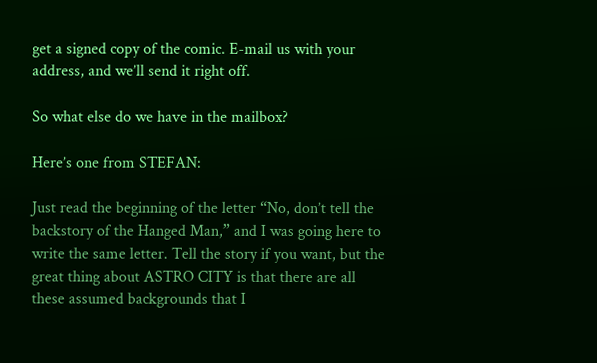get a signed copy of the comic. E-mail us with your address, and we’ll send it right off.

So what else do we have in the mailbox?

Here’s one from STEFAN:

Just read the beginning of the letter “No, don’t tell the backstory of the Hanged Man,” and I was going here to write the same letter. Tell the story if you want, but the great thing about ASTRO CITY is that there are all these assumed backgrounds that I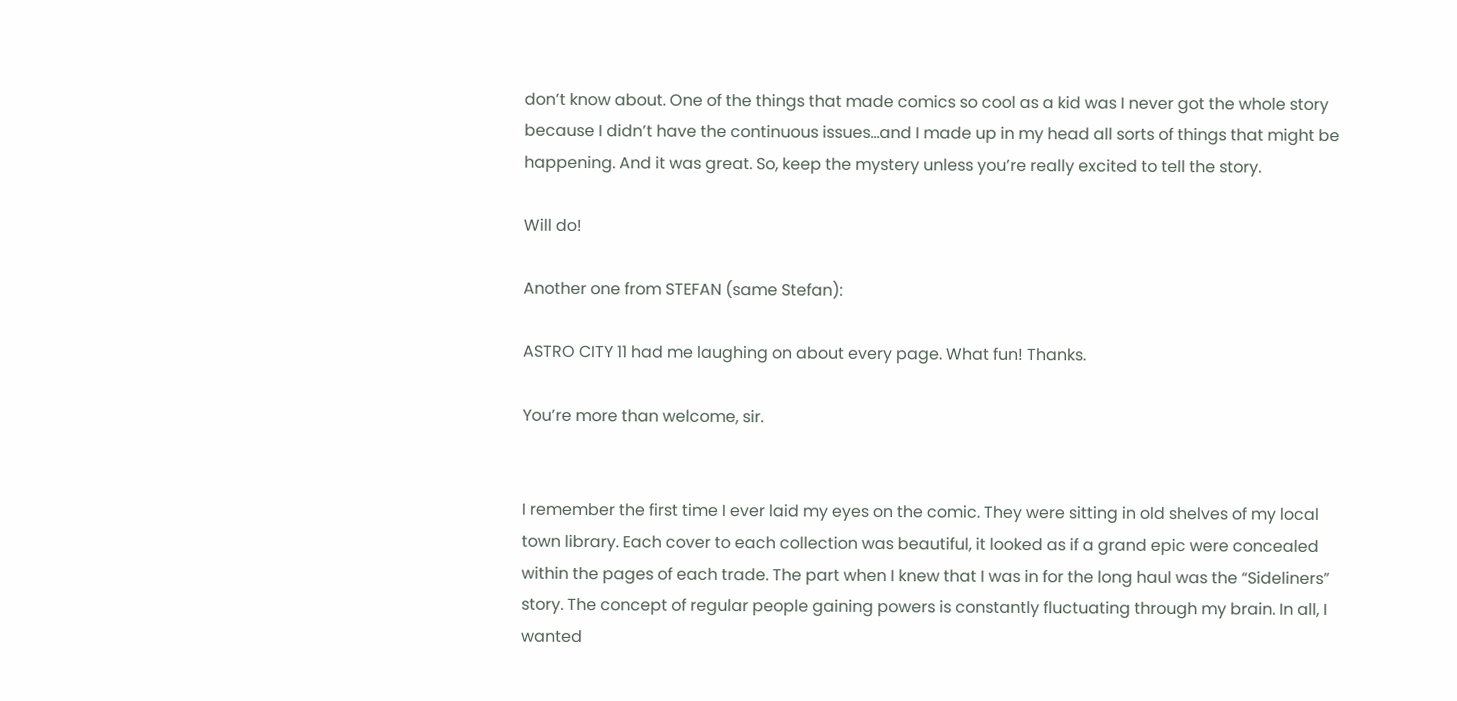don’t know about. One of the things that made comics so cool as a kid was I never got the whole story because I didn’t have the continuous issues…and I made up in my head all sorts of things that might be happening. And it was great. So, keep the mystery unless you’re really excited to tell the story.

Will do!

Another one from STEFAN (same Stefan):

ASTRO CITY 11 had me laughing on about every page. What fun! Thanks.

You’re more than welcome, sir.


I remember the first time I ever laid my eyes on the comic. They were sitting in old shelves of my local town library. Each cover to each collection was beautiful, it looked as if a grand epic were concealed within the pages of each trade. The part when I knew that I was in for the long haul was the “Sideliners” story. The concept of regular people gaining powers is constantly fluctuating through my brain. In all, I wanted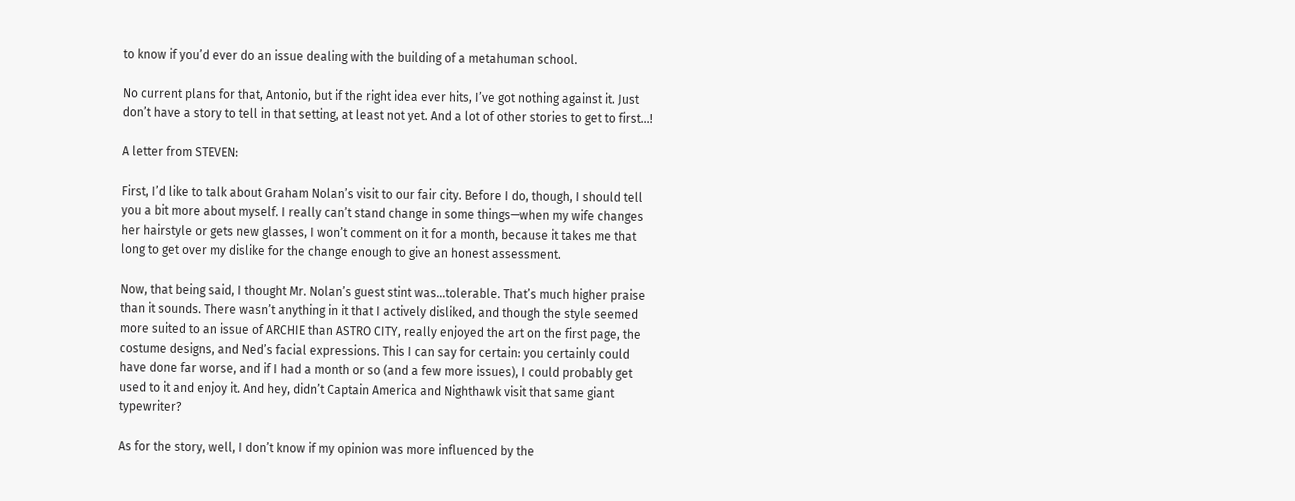to know if you’d ever do an issue dealing with the building of a metahuman school.

No current plans for that, Antonio, but if the right idea ever hits, I’ve got nothing against it. Just don’t have a story to tell in that setting, at least not yet. And a lot of other stories to get to first…!

A letter from STEVEN:

First, I’d like to talk about Graham Nolan’s visit to our fair city. Before I do, though, I should tell you a bit more about myself. I really can’t stand change in some things—when my wife changes her hairstyle or gets new glasses, I won’t comment on it for a month, because it takes me that long to get over my dislike for the change enough to give an honest assessment.

Now, that being said, I thought Mr. Nolan’s guest stint was…tolerable. That’s much higher praise than it sounds. There wasn’t anything in it that I actively disliked, and though the style seemed more suited to an issue of ARCHIE than ASTRO CITY, really enjoyed the art on the first page, the costume designs, and Ned’s facial expressions. This I can say for certain: you certainly could have done far worse, and if I had a month or so (and a few more issues), I could probably get used to it and enjoy it. And hey, didn’t Captain America and Nighthawk visit that same giant typewriter?

As for the story, well, I don’t know if my opinion was more influenced by the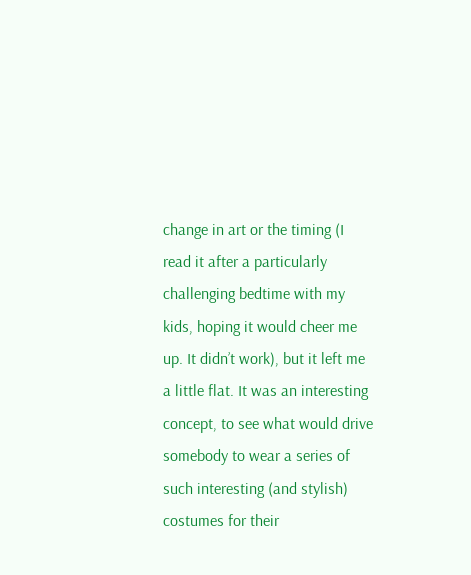change in art or the timing (I read it after a particularly challenging bedtime with my kids, hoping it would cheer me up. It didn’t work), but it left me a little flat. It was an interesting concept, to see what would drive somebody to wear a series of such interesting (and stylish) costumes for their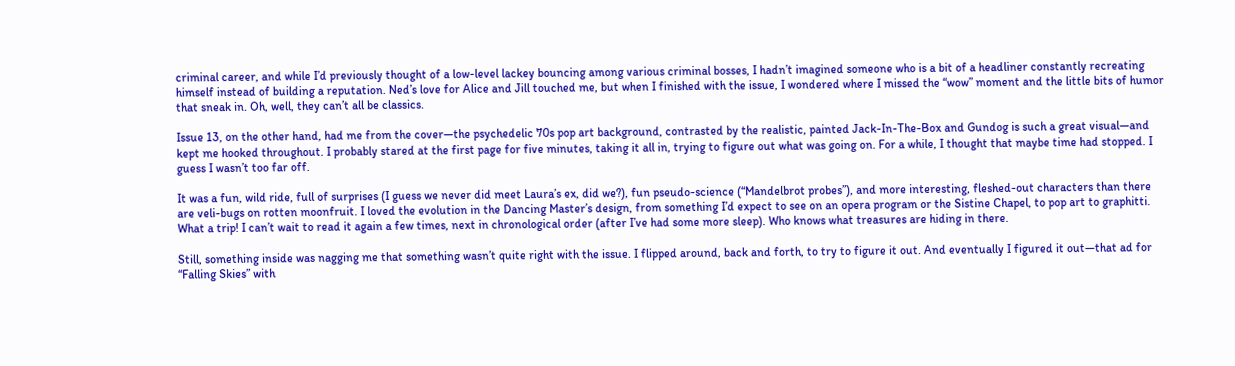criminal career, and while I’d previously thought of a low-level lackey bouncing among various criminal bosses, I hadn’t imagined someone who is a bit of a headliner constantly recreating himself instead of building a reputation. Ned’s love for Alice and Jill touched me, but when I finished with the issue, I wondered where I missed the “wow” moment and the little bits of humor that sneak in. Oh, well, they can’t all be classics.

Issue 13, on the other hand, had me from the cover—the psychedelic 70s pop art background, contrasted by the realistic, painted Jack-In-The-Box and Gundog is such a great visual—and kept me hooked throughout. I probably stared at the first page for five minutes, taking it all in, trying to figure out what was going on. For a while, I thought that maybe time had stopped. I guess I wasn’t too far off.

It was a fun, wild ride, full of surprises (I guess we never did meet Laura’s ex, did we?), fun pseudo-science (“Mandelbrot probes”), and more interesting, fleshed-out characters than there are veli-bugs on rotten moonfruit. I loved the evolution in the Dancing Master’s design, from something I’d expect to see on an opera program or the Sistine Chapel, to pop art to graphitti. What a trip! I can’t wait to read it again a few times, next in chronological order (after I’ve had some more sleep). Who knows what treasures are hiding in there.

Still, something inside was nagging me that something wasn’t quite right with the issue. I flipped around, back and forth, to try to figure it out. And eventually I figured it out—that ad for “Falling Skies” with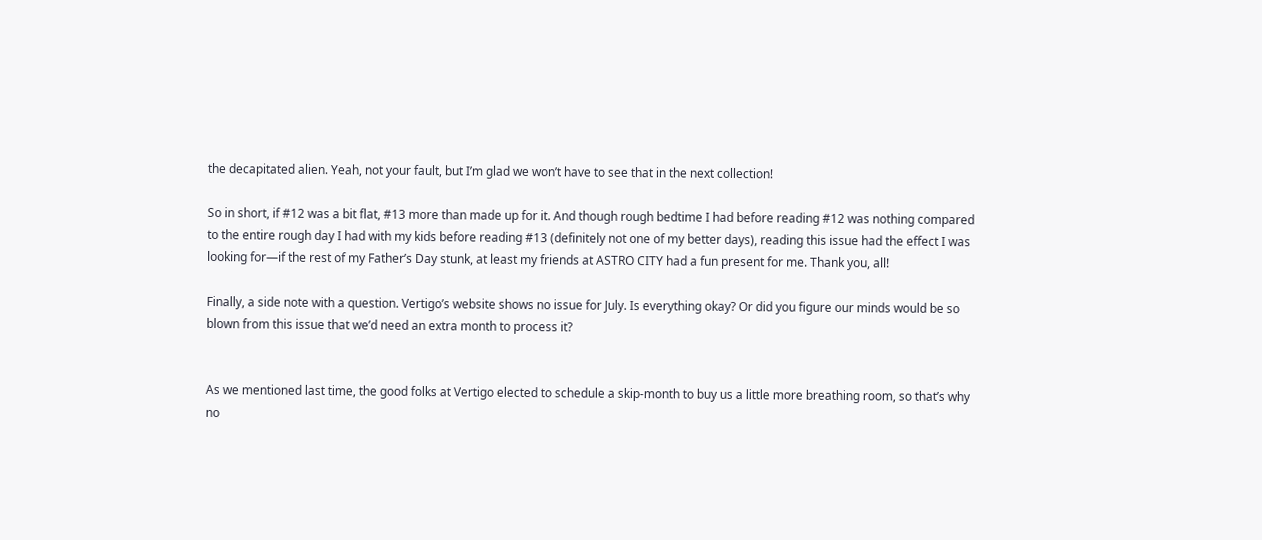the decapitated alien. Yeah, not your fault, but I’m glad we won’t have to see that in the next collection!

So in short, if #12 was a bit flat, #13 more than made up for it. And though rough bedtime I had before reading #12 was nothing compared to the entire rough day I had with my kids before reading #13 (definitely not one of my better days), reading this issue had the effect I was looking for—if the rest of my Father’s Day stunk, at least my friends at ASTRO CITY had a fun present for me. Thank you, all!

Finally, a side note with a question. Vertigo’s website shows no issue for July. Is everything okay? Or did you figure our minds would be so blown from this issue that we’d need an extra month to process it?


As we mentioned last time, the good folks at Vertigo elected to schedule a skip-month to buy us a little more breathing room, so that’s why no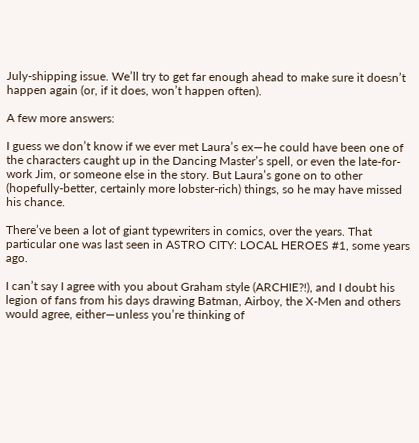July-shipping issue. We’ll try to get far enough ahead to make sure it doesn’t happen again (or, if it does, won’t happen often).

A few more answers:

I guess we don’t know if we ever met Laura’s ex—he could have been one of the characters caught up in the Dancing Master’s spell, or even the late-for-work Jim, or someone else in the story. But Laura’s gone on to other (hopefully-better, certainly more lobster-rich) things, so he may have missed his chance.

There’ve been a lot of giant typewriters in comics, over the years. That particular one was last seen in ASTRO CITY: LOCAL HEROES #1, some years ago.

I can’t say I agree with you about Graham style (ARCHIE?!), and I doubt his legion of fans from his days drawing Batman, Airboy, the X-Men and others would agree, either—unless you’re thinking of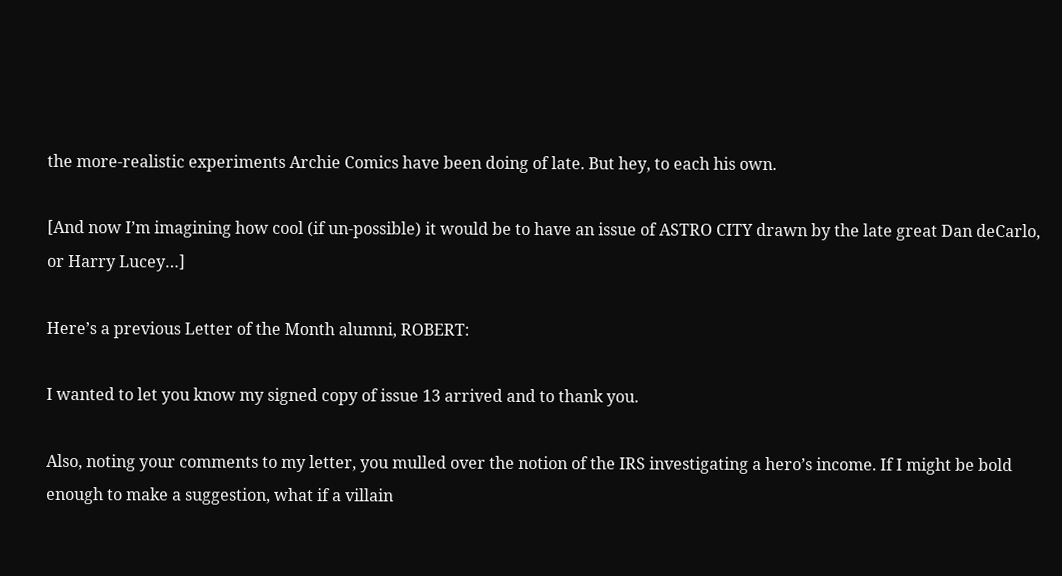the more-realistic experiments Archie Comics have been doing of late. But hey, to each his own.

[And now I’m imagining how cool (if un-possible) it would be to have an issue of ASTRO CITY drawn by the late great Dan deCarlo, or Harry Lucey…]

Here’s a previous Letter of the Month alumni, ROBERT:

I wanted to let you know my signed copy of issue 13 arrived and to thank you.

Also, noting your comments to my letter, you mulled over the notion of the IRS investigating a hero’s income. If I might be bold enough to make a suggestion, what if a villain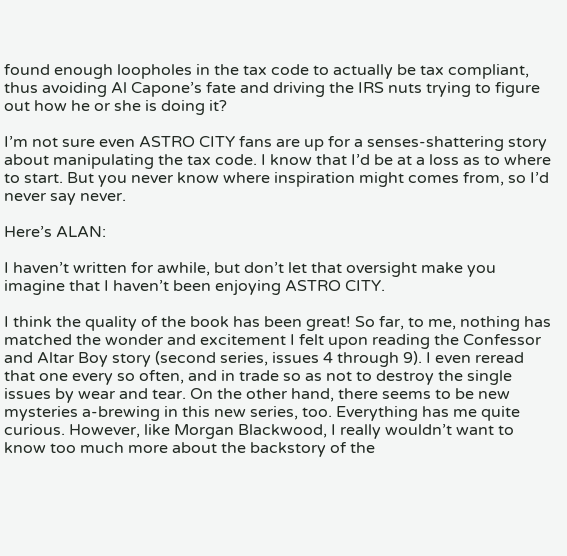found enough loopholes in the tax code to actually be tax compliant, thus avoiding Al Capone’s fate and driving the IRS nuts trying to figure out how he or she is doing it?

I’m not sure even ASTRO CITY fans are up for a senses-shattering story about manipulating the tax code. I know that I’d be at a loss as to where to start. But you never know where inspiration might comes from, so I’d never say never.

Here’s ALAN:

I haven’t written for awhile, but don’t let that oversight make you imagine that I haven’t been enjoying ASTRO CITY.

I think the quality of the book has been great! So far, to me, nothing has matched the wonder and excitement I felt upon reading the Confessor and Altar Boy story (second series, issues 4 through 9). I even reread that one every so often, and in trade so as not to destroy the single issues by wear and tear. On the other hand, there seems to be new mysteries a-brewing in this new series, too. Everything has me quite curious. However, like Morgan Blackwood, I really wouldn’t want to know too much more about the backstory of the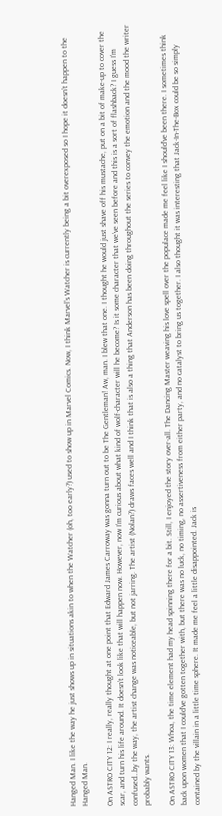Hanged Man. I like the way he just shows up in situations akin to when the Watcher (oh, too early?) used to show up in Marvel Comics. Now, I think Marvel’s Watcher is currently being a bit overexposed so I hope it doesn’t happen to the Hanged Man.

On ASTRO CITY 12: I really, really thought at one point that Edward James Carroway was gonna turn out to be The Gentleman! Aw, man. I blew that one. I thought he would just shave off his mustache, put on a bit of make-up to cover the scar, and turn his life around. It doesn’t look like that will happen now. However, now I’m curious about what kind of wolf-character will he become? Is it some character that we’ve seen before and this is a sort of flashback? I guess I’m confused…by the way, the artist change was noticeable, but not jarring. The artist (Nolan?) draws faces well and I think that is also a thing that Anderson has been doing throughout the series to convey the emotion and the mood the writer probably wants.

On ASTRO CITY 13: Whoa, the time element had my head spinning there for a bit. Still, I enjoyed the story over-all. The Dancing Master weaving his love spell over the populace made me feel like I should’ve been there. I sometimes think back upon women that I could’ve gotten together with, but there was no luck, no timing, no assertiveness from either party, and no catalyst to bring us together. I also thought it was interesting that Jack-In-The-Box could be so simply contained by the villain in a little time sphere. It made me feel a little disappointed. Jack is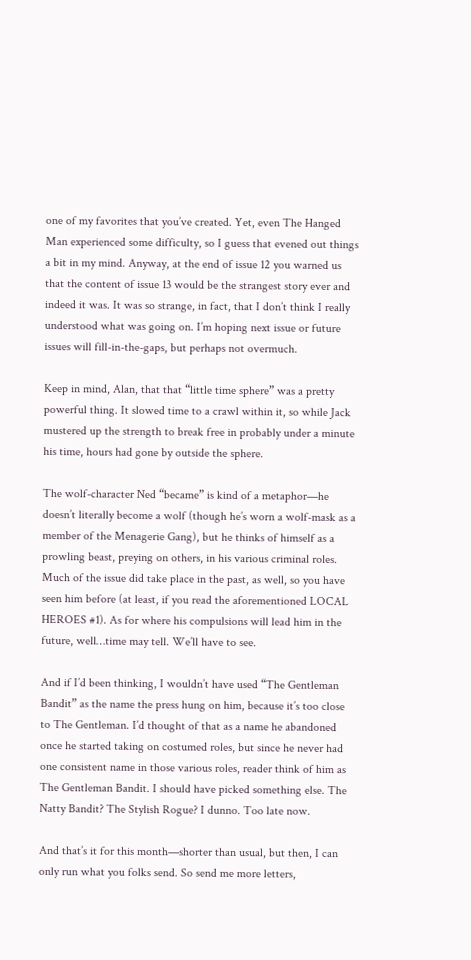one of my favorites that you’ve created. Yet, even The Hanged Man experienced some difficulty, so I guess that evened out things a bit in my mind. Anyway, at the end of issue 12 you warned us that the content of issue 13 would be the strangest story ever and indeed it was. It was so strange, in fact, that I don’t think I really understood what was going on. I’m hoping next issue or future issues will fill-in-the-gaps, but perhaps not overmuch.

Keep in mind, Alan, that that “little time sphere” was a pretty powerful thing. It slowed time to a crawl within it, so while Jack mustered up the strength to break free in probably under a minute his time, hours had gone by outside the sphere.

The wolf-character Ned “became” is kind of a metaphor—he doesn’t literally become a wolf (though he’s worn a wolf-mask as a member of the Menagerie Gang), but he thinks of himself as a prowling beast, preying on others, in his various criminal roles. Much of the issue did take place in the past, as well, so you have seen him before (at least, if you read the aforementioned LOCAL HEROES #1). As for where his compulsions will lead him in the future, well…time may tell. We’ll have to see.

And if I’d been thinking, I wouldn’t have used “The Gentleman Bandit” as the name the press hung on him, because it’s too close to The Gentleman. I’d thought of that as a name he abandoned once he started taking on costumed roles, but since he never had one consistent name in those various roles, reader think of him as The Gentleman Bandit. I should have picked something else. The Natty Bandit? The Stylish Rogue? I dunno. Too late now.

And that’s it for this month—shorter than usual, but then, I can only run what you folks send. So send me more letters,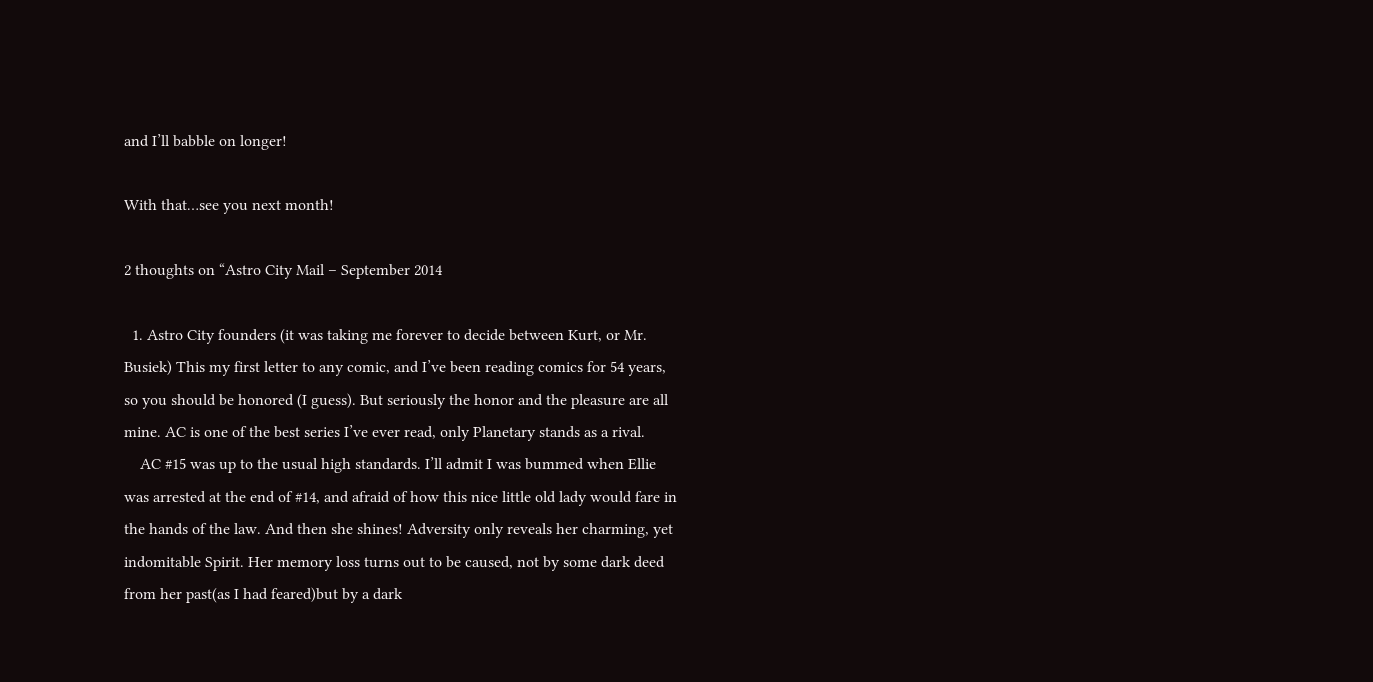and I’ll babble on longer!

With that…see you next month!

2 thoughts on “Astro City Mail – September 2014

  1. Astro City founders (it was taking me forever to decide between Kurt, or Mr. Busiek) This my first letter to any comic, and I’ve been reading comics for 54 years, so you should be honored (I guess). But seriously the honor and the pleasure are all mine. AC is one of the best series I’ve ever read, only Planetary stands as a rival.
    AC #15 was up to the usual high standards. I’ll admit I was bummed when Ellie was arrested at the end of #14, and afraid of how this nice little old lady would fare in the hands of the law. And then she shines! Adversity only reveals her charming, yet indomitable Spirit. Her memory loss turns out to be caused, not by some dark deed from her past(as I had feared)but by a dark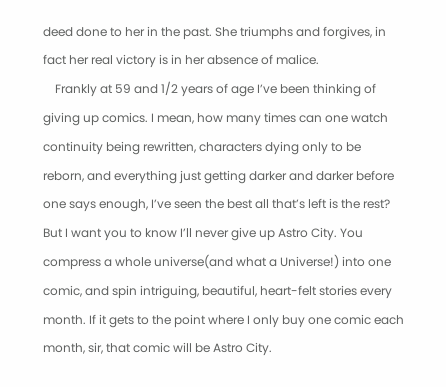deed done to her in the past. She triumphs and forgives, in fact her real victory is in her absence of malice.
    Frankly at 59 and 1/2 years of age I’ve been thinking of giving up comics. I mean, how many times can one watch continuity being rewritten, characters dying only to be reborn, and everything just getting darker and darker before one says enough, I’ve seen the best all that’s left is the rest? But I want you to know I’ll never give up Astro City. You compress a whole universe(and what a Universe!) into one comic, and spin intriguing, beautiful, heart-felt stories every month. If it gets to the point where I only buy one comic each month, sir, that comic will be Astro City.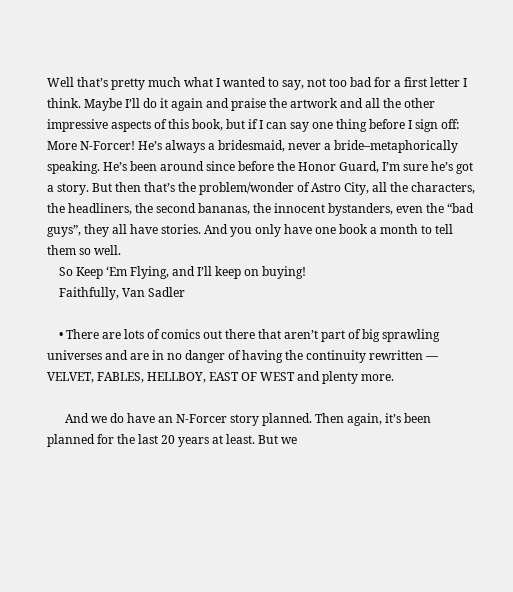Well that’s pretty much what I wanted to say, not too bad for a first letter I think. Maybe I’ll do it again and praise the artwork and all the other impressive aspects of this book, but if I can say one thing before I sign off: More N-Forcer! He’s always a bridesmaid, never a bride–metaphorically speaking. He’s been around since before the Honor Guard, I’m sure he’s got a story. But then that’s the problem/wonder of Astro City, all the characters, the headliners, the second bananas, the innocent bystanders, even the “bad guys”, they all have stories. And you only have one book a month to tell them so well.
    So Keep ‘Em Flying, and I’ll keep on buying!
    Faithfully, Van Sadler

    • There are lots of comics out there that aren’t part of big sprawling universes and are in no danger of having the continuity rewritten — VELVET, FABLES, HELLBOY, EAST OF WEST and plenty more.

      And we do have an N-Forcer story planned. Then again, it’s been planned for the last 20 years at least. But we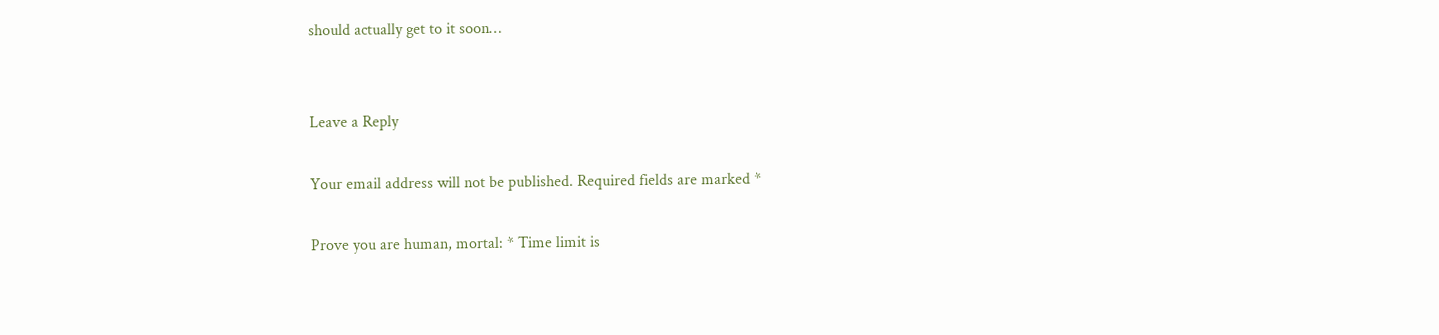should actually get to it soon…


Leave a Reply

Your email address will not be published. Required fields are marked *

Prove you are human, mortal: * Time limit is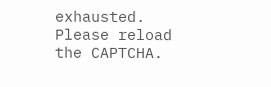exhausted. Please reload the CAPTCHA.